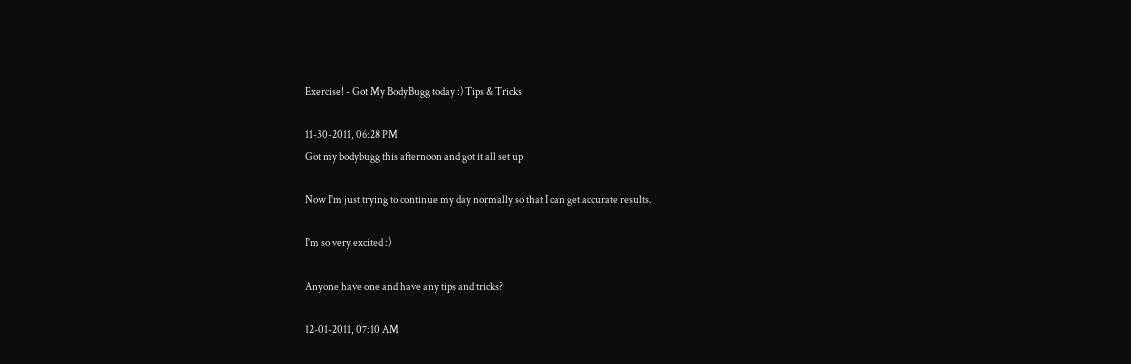Exercise! - Got My BodyBugg today :) Tips & Tricks

11-30-2011, 06:28 PM
Got my bodybugg this afternoon and got it all set up

Now I'm just trying to continue my day normally so that I can get accurate results.

I'm so very excited :)

Anyone have one and have any tips and tricks?

12-01-2011, 07:10 AM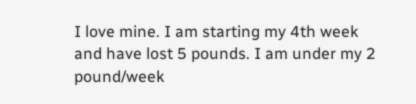I love mine. I am starting my 4th week and have lost 5 pounds. I am under my 2 pound/week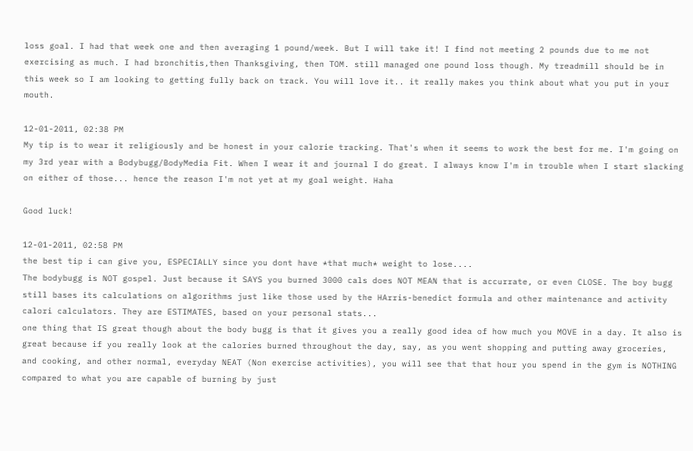loss goal. I had that week one and then averaging 1 pound/week. But I will take it! I find not meeting 2 pounds due to me not exercising as much. I had bronchitis,then Thanksgiving, then TOM. still managed one pound loss though. My treadmill should be in this week so I am looking to getting fully back on track. You will love it.. it really makes you think about what you put in your mouth.

12-01-2011, 02:38 PM
My tip is to wear it religiously and be honest in your calorie tracking. That's when it seems to work the best for me. I'm going on my 3rd year with a Bodybugg/BodyMedia Fit. When I wear it and journal I do great. I always know I'm in trouble when I start slacking on either of those... hence the reason I'm not yet at my goal weight. Haha

Good luck!

12-01-2011, 02:58 PM
the best tip i can give you, ESPECIALLY since you dont have *that much* weight to lose....
The bodybugg is NOT gospel. Just because it SAYS you burned 3000 cals does NOT MEAN that is accurrate, or even CLOSE. The boy bugg still bases its calculations on algorithms just like those used by the HArris-benedict formula and other maintenance and activity calori calculators. They are ESTIMATES, based on your personal stats...
one thing that IS great though about the body bugg is that it gives you a really good idea of how much you MOVE in a day. It also is great because if you really look at the calories burned throughout the day, say, as you went shopping and putting away groceries, and cooking, and other normal, everyday NEAT (Non exercise activities), you will see that that hour you spend in the gym is NOTHING compared to what you are capable of burning by just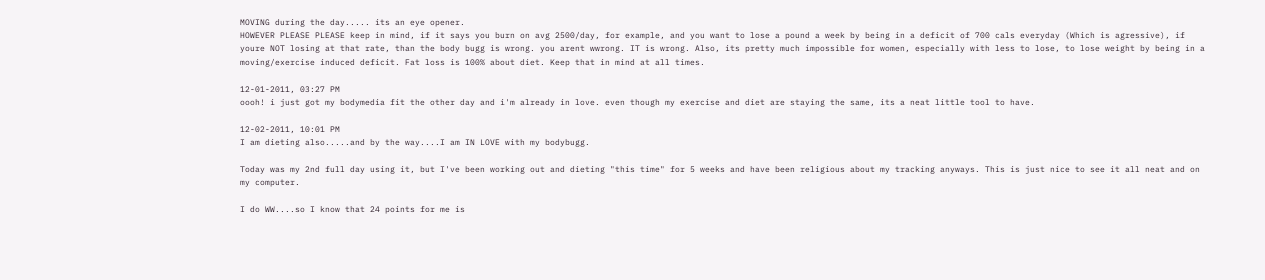MOVING during the day..... its an eye opener.
HOWEVER PLEASE PLEASE keep in mind, if it says you burn on avg 2500/day, for example, and you want to lose a pound a week by being in a deficit of 700 cals everyday (Which is agressive), if youre NOT losing at that rate, than the body bugg is wrong. you arent wwrong. IT is wrong. Also, its pretty much impossible for women, especially with less to lose, to lose weight by being in a moving/exercise induced deficit. Fat loss is 100% about diet. Keep that in mind at all times.

12-01-2011, 03:27 PM
oooh! i just got my bodymedia fit the other day and i'm already in love. even though my exercise and diet are staying the same, its a neat little tool to have.

12-02-2011, 10:01 PM
I am dieting also.....and by the way....I am IN LOVE with my bodybugg.

Today was my 2nd full day using it, but I've been working out and dieting "this time" for 5 weeks and have been religious about my tracking anyways. This is just nice to see it all neat and on my computer.

I do WW....so I know that 24 points for me is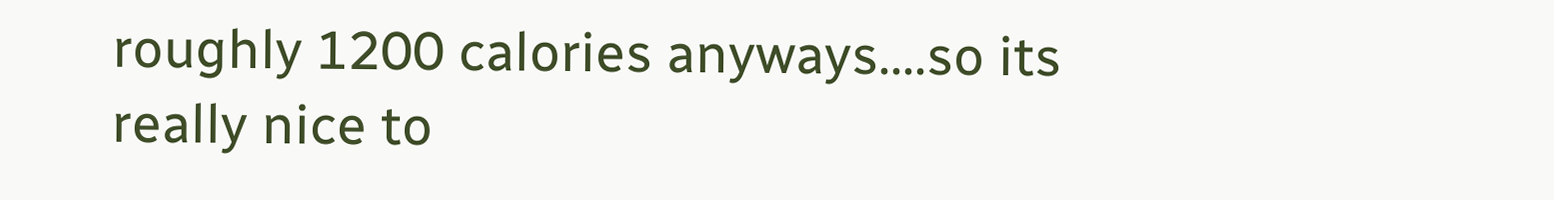roughly 1200 calories anyways....so its really nice to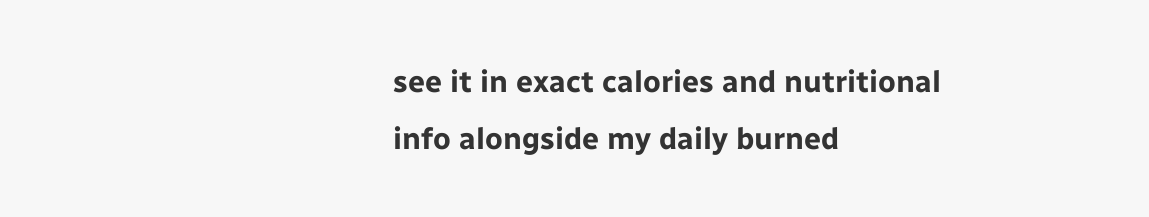see it in exact calories and nutritional info alongside my daily burned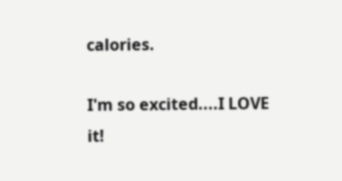calories.

I'm so excited....I LOVE it!